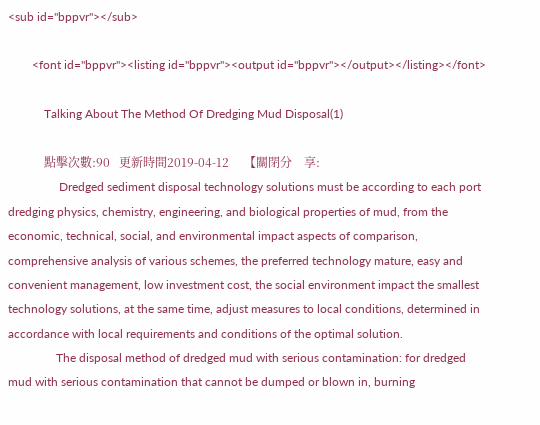<sub id="bppvr"></sub>

        <font id="bppvr"><listing id="bppvr"><output id="bppvr"></output></listing></font>

            Talking About The Method Of Dredging Mud Disposal(1)

            點擊次數:90   更新時間2019-04-12     【關閉分    享:
                 Dredged sediment disposal technology solutions must be according to each port dredging physics, chemistry, engineering, and biological properties of mud, from the economic, technical, social, and environmental impact aspects of comparison, comprehensive analysis of various schemes, the preferred technology mature, easy and convenient management, low investment cost, the social environment impact the smallest technology solutions, at the same time, adjust measures to local conditions, determined in accordance with local requirements and conditions of the optimal solution.
                The disposal method of dredged mud with serious contamination: for dredged mud with serious contamination that cannot be dumped or blown in, burning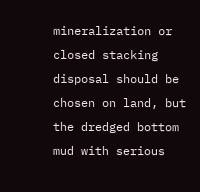mineralization or closed stacking disposal should be chosen on land, but the dredged bottom mud with serious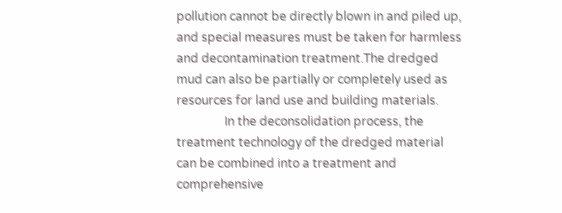pollution cannot be directly blown in and piled up, and special measures must be taken for harmless and decontamination treatment.The dredged mud can also be partially or completely used as resources for land use and building materials.
                In the deconsolidation process, the treatment technology of the dredged material can be combined into a treatment and comprehensive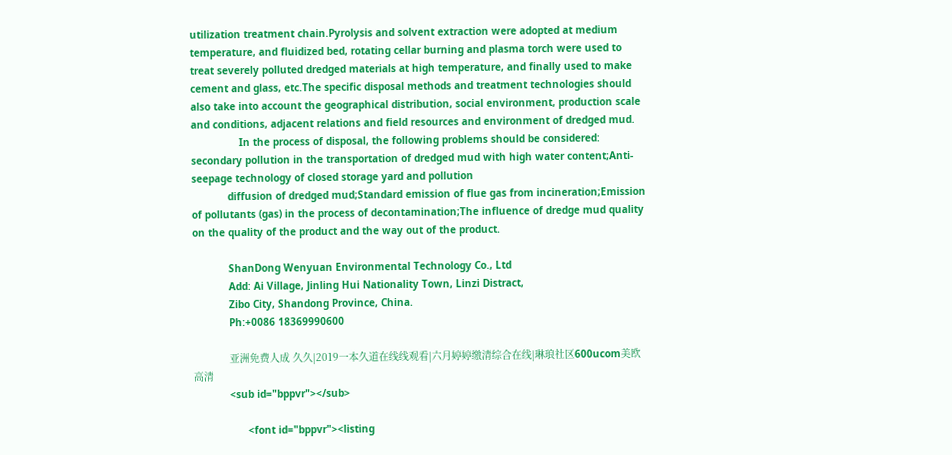utilization treatment chain.Pyrolysis and solvent extraction were adopted at medium temperature, and fluidized bed, rotating cellar burning and plasma torch were used to treat severely polluted dredged materials at high temperature, and finally used to make cement and glass, etc.The specific disposal methods and treatment technologies should also take into account the geographical distribution, social environment, production scale and conditions, adjacent relations and field resources and environment of dredged mud.
                In the process of disposal, the following problems should be considered: secondary pollution in the transportation of dredged mud with high water content;Anti-seepage technology of closed storage yard and pollution
            diffusion of dredged mud;Standard emission of flue gas from incineration;Emission of pollutants (gas) in the process of decontamination;The influence of dredge mud quality on the quality of the product and the way out of the product.

            ShanDong Wenyuan Environmental Technology Co., Ltd
            Add: Ai Village, Jinling Hui Nationality Town, Linzi Distract,
            Zibo City, Shandong Province, China.
            Ph:+0086 18369990600

            亚洲免费人成 久久|2019一本久道在线线观看|六月婷婷缴清综合在线|琳琅社区600ucom美欧高清
            <sub id="bppvr"></sub>

                  <font id="bppvr"><listing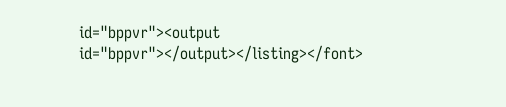id="bppvr"><output id="bppvr"></output></listing></font>